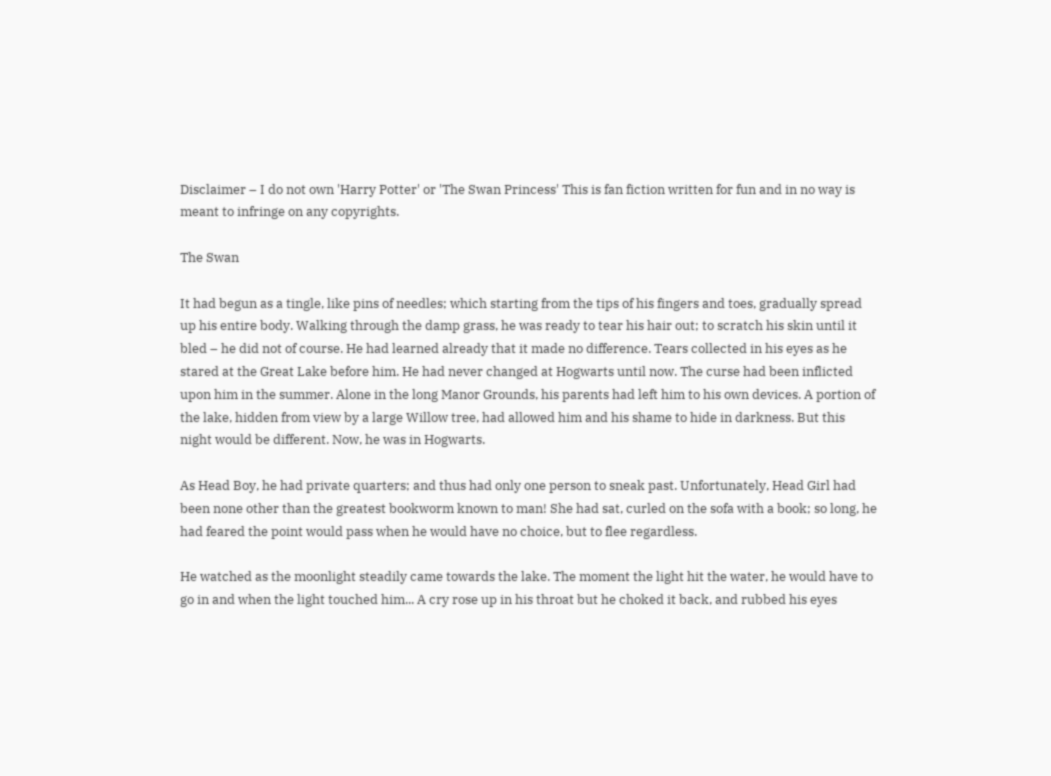Disclaimer – I do not own 'Harry Potter' or 'The Swan Princess' This is fan fiction written for fun and in no way is meant to infringe on any copyrights.

The Swan

It had begun as a tingle, like pins of needles; which starting from the tips of his fingers and toes, gradually spread up his entire body. Walking through the damp grass, he was ready to tear his hair out; to scratch his skin until it bled – he did not of course. He had learned already that it made no difference. Tears collected in his eyes as he stared at the Great Lake before him. He had never changed at Hogwarts until now. The curse had been inflicted upon him in the summer. Alone in the long Manor Grounds, his parents had left him to his own devices. A portion of the lake, hidden from view by a large Willow tree, had allowed him and his shame to hide in darkness. But this night would be different. Now, he was in Hogwarts.

As Head Boy, he had private quarters; and thus had only one person to sneak past. Unfortunately, Head Girl had been none other than the greatest bookworm known to man! She had sat, curled on the sofa with a book; so long, he had feared the point would pass when he would have no choice, but to flee regardless.

He watched as the moonlight steadily came towards the lake. The moment the light hit the water, he would have to go in and when the light touched him... A cry rose up in his throat but he choked it back, and rubbed his eyes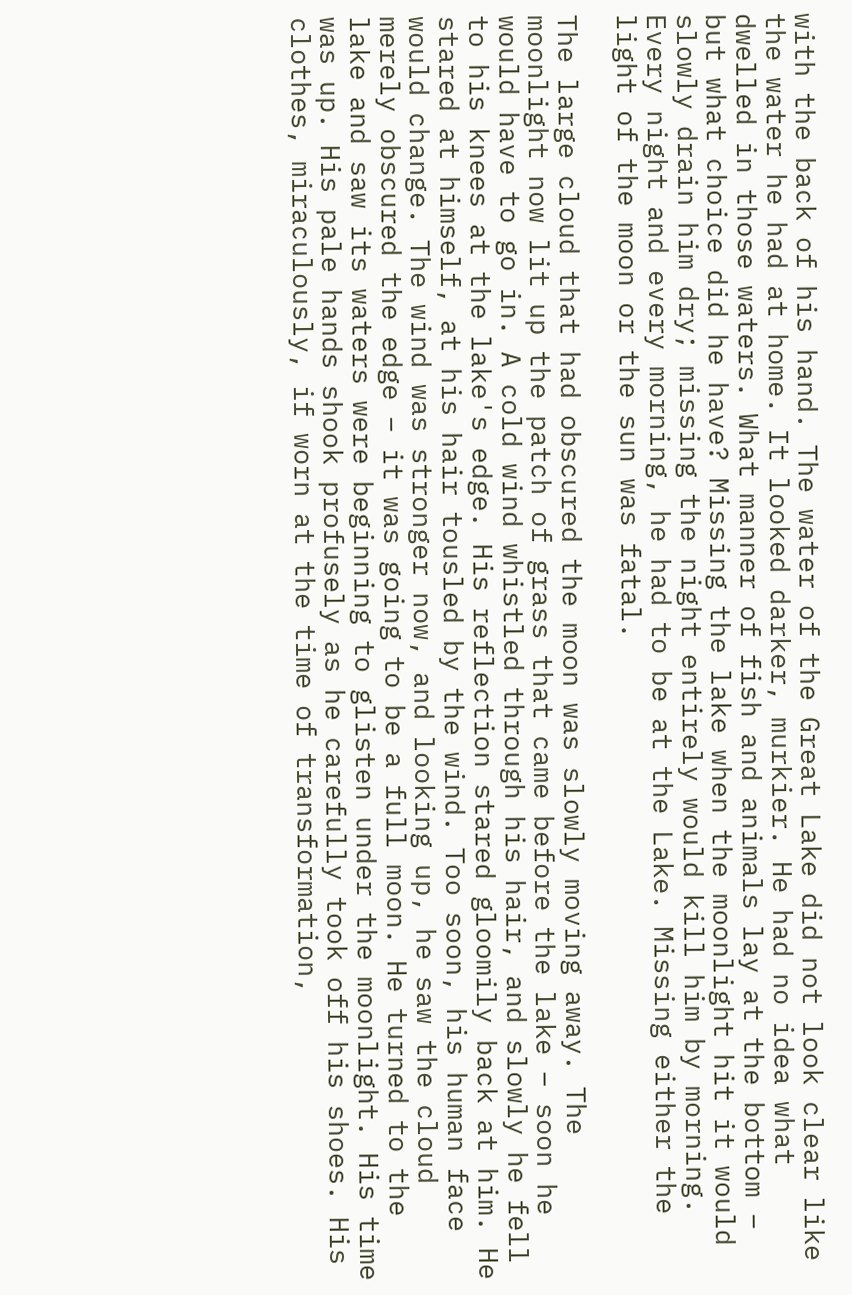with the back of his hand. The water of the Great Lake did not look clear like the water he had at home. It looked darker, murkier. He had no idea what dwelled in those waters. What manner of fish and animals lay at the bottom – but what choice did he have? Missing the lake when the moonlight hit it would slowly drain him dry; missing the night entirely would kill him by morning. Every night and every morning, he had to be at the Lake. Missing either the light of the moon or the sun was fatal.

The large cloud that had obscured the moon was slowly moving away. The moonlight now lit up the patch of grass that came before the lake – soon he would have to go in. A cold wind whistled through his hair, and slowly he fell to his knees at the lake's edge. His reflection stared gloomily back at him. He stared at himself, at his hair tousled by the wind. Too soon, his human face would change. The wind was stronger now, and looking up, he saw the cloud merely obscured the edge – it was going to be a full moon. He turned to the lake and saw its waters were beginning to glisten under the moonlight. His time was up. His pale hands shook profusely as he carefully took off his shoes. His clothes, miraculously, if worn at the time of transformation,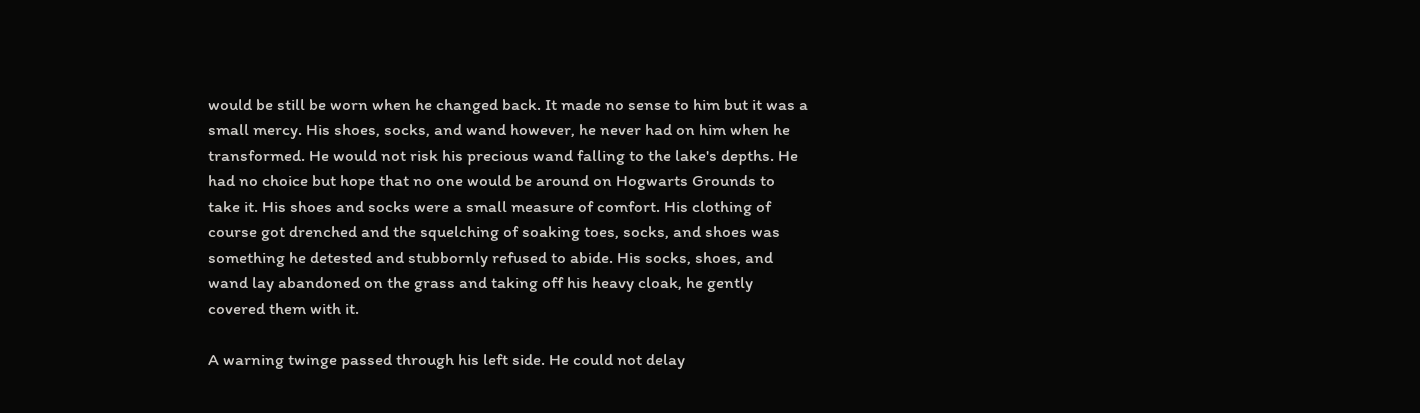would be still be worn when he changed back. It made no sense to him but it was a small mercy. His shoes, socks, and wand however, he never had on him when he transformed. He would not risk his precious wand falling to the lake's depths. He had no choice but hope that no one would be around on Hogwarts Grounds to take it. His shoes and socks were a small measure of comfort. His clothing of course got drenched and the squelching of soaking toes, socks, and shoes was something he detested and stubbornly refused to abide. His socks, shoes, and wand lay abandoned on the grass and taking off his heavy cloak, he gently covered them with it.

A warning twinge passed through his left side. He could not delay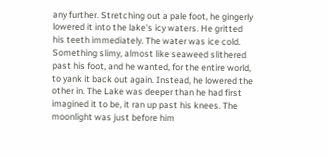any further. Stretching out a pale foot, he gingerly lowered it into the lake's icy waters. He gritted his teeth immediately. The water was ice cold. Something slimy, almost like seaweed slithered past his foot, and he wanted, for the entire world, to yank it back out again. Instead, he lowered the other in. The Lake was deeper than he had first imagined it to be, it ran up past his knees. The moonlight was just before him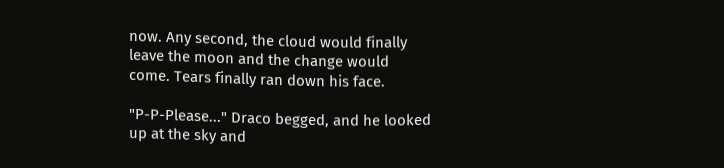now. Any second, the cloud would finally leave the moon and the change would come. Tears finally ran down his face.

"P-P-Please..." Draco begged, and he looked up at the sky and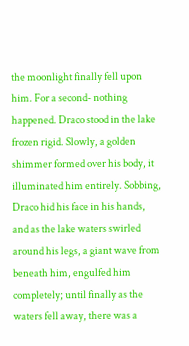the moonlight finally fell upon him. For a second- nothing happened. Draco stood in the lake frozen rigid. Slowly, a golden shimmer formed over his body, it illuminated him entirely. Sobbing, Draco hid his face in his hands, and as the lake waters swirled around his legs, a giant wave from beneath him, engulfed him completely; until finally as the waters fell away, there was a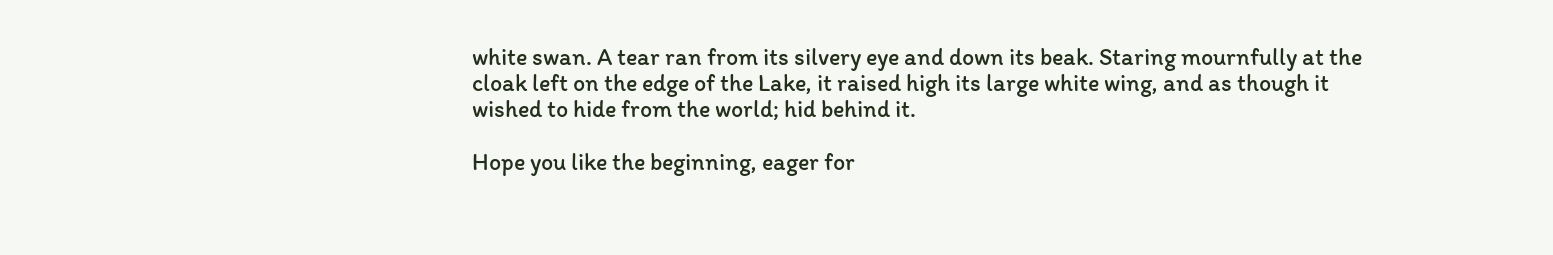white swan. A tear ran from its silvery eye and down its beak. Staring mournfully at the cloak left on the edge of the Lake, it raised high its large white wing, and as though it wished to hide from the world; hid behind it.

Hope you like the beginning, eager for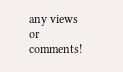any views or comments!